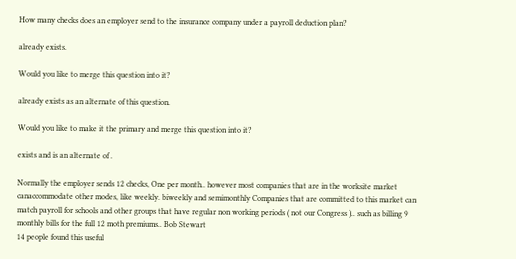How many checks does an employer send to the insurance company under a payroll deduction plan?

already exists.

Would you like to merge this question into it?

already exists as an alternate of this question.

Would you like to make it the primary and merge this question into it?

exists and is an alternate of .

Normally the employer sends 12 checks, One per month.. however most companies that are in the worksite market canaccommodate other modes, like weekly. biweekly and semimonthly Companies that are committed to this market can match payroll for schools and other groups that have regular non working periods ( not our Congress ).. such as billing 9 monthly bills for the full 12 moth premiums.. Bob Stewart
14 people found this useful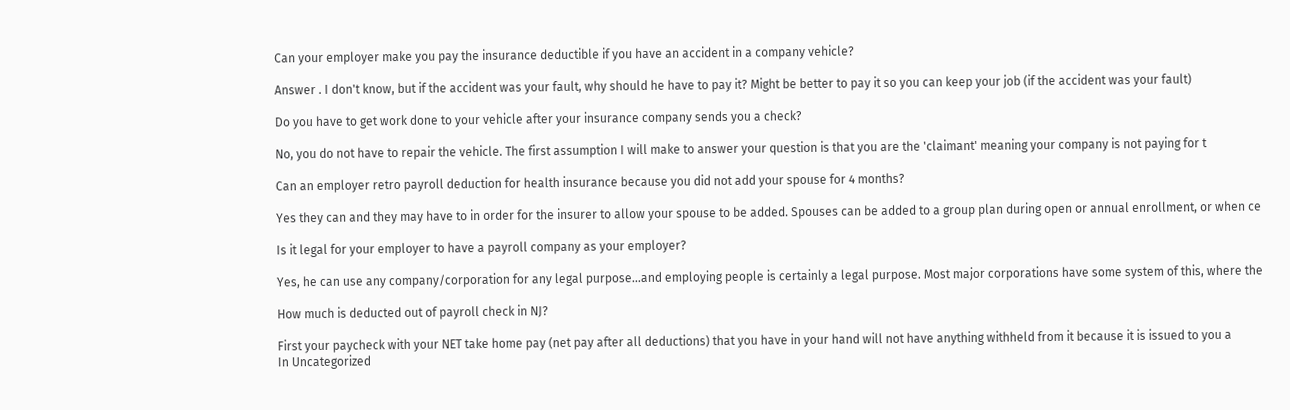Can your employer make you pay the insurance deductible if you have an accident in a company vehicle?

Answer . I don't know, but if the accident was your fault, why should he have to pay it? Might be better to pay it so you can keep your job (if the accident was your fault)

Do you have to get work done to your vehicle after your insurance company sends you a check?

No, you do not have to repair the vehicle. The first assumption I will make to answer your question is that you are the 'claimant' meaning your company is not paying for t

Can an employer retro payroll deduction for health insurance because you did not add your spouse for 4 months?

Yes they can and they may have to in order for the insurer to allow your spouse to be added. Spouses can be added to a group plan during open or annual enrollment, or when ce

Is it legal for your employer to have a payroll company as your employer?

Yes, he can use any company/corporation for any legal purpose...and employing people is certainly a legal purpose. Most major corporations have some system of this, where the

How much is deducted out of payroll check in NJ?

First your paycheck with your NET take home pay (net pay after all deductions) that you have in your hand will not have anything withheld from it because it is issued to you a
In Uncategorized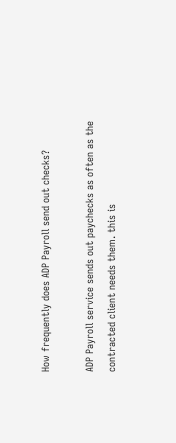How frequently does ADP Payroll send out checks?

ADP Payroll service sends out paychecks as often as the contracted client needs them. this is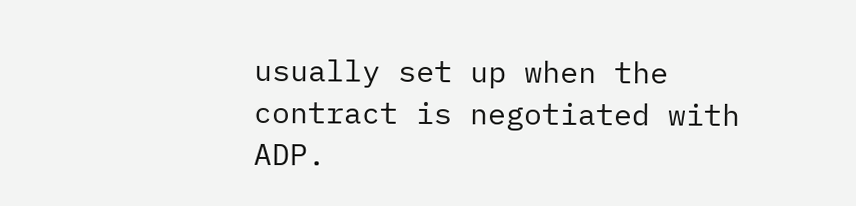usually set up when the contract is negotiated with ADP.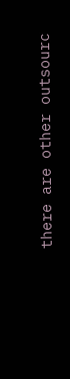there are other outsourc